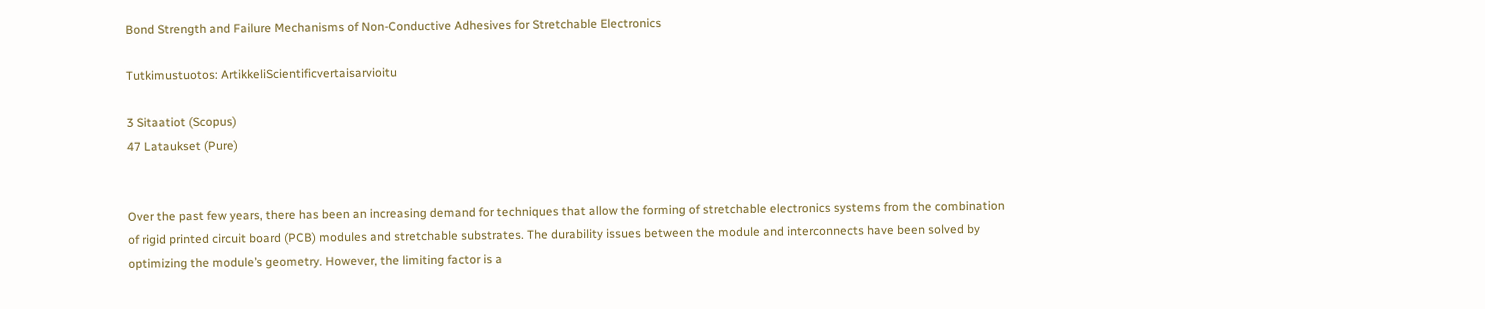Bond Strength and Failure Mechanisms of Non-Conductive Adhesives for Stretchable Electronics

Tutkimustuotos: ArtikkeliScientificvertaisarvioitu

3 Sitaatiot (Scopus)
47 Lataukset (Pure)


Over the past few years, there has been an increasing demand for techniques that allow the forming of stretchable electronics systems from the combination of rigid printed circuit board (PCB) modules and stretchable substrates. The durability issues between the module and interconnects have been solved by optimizing the module’s geometry. However, the limiting factor is a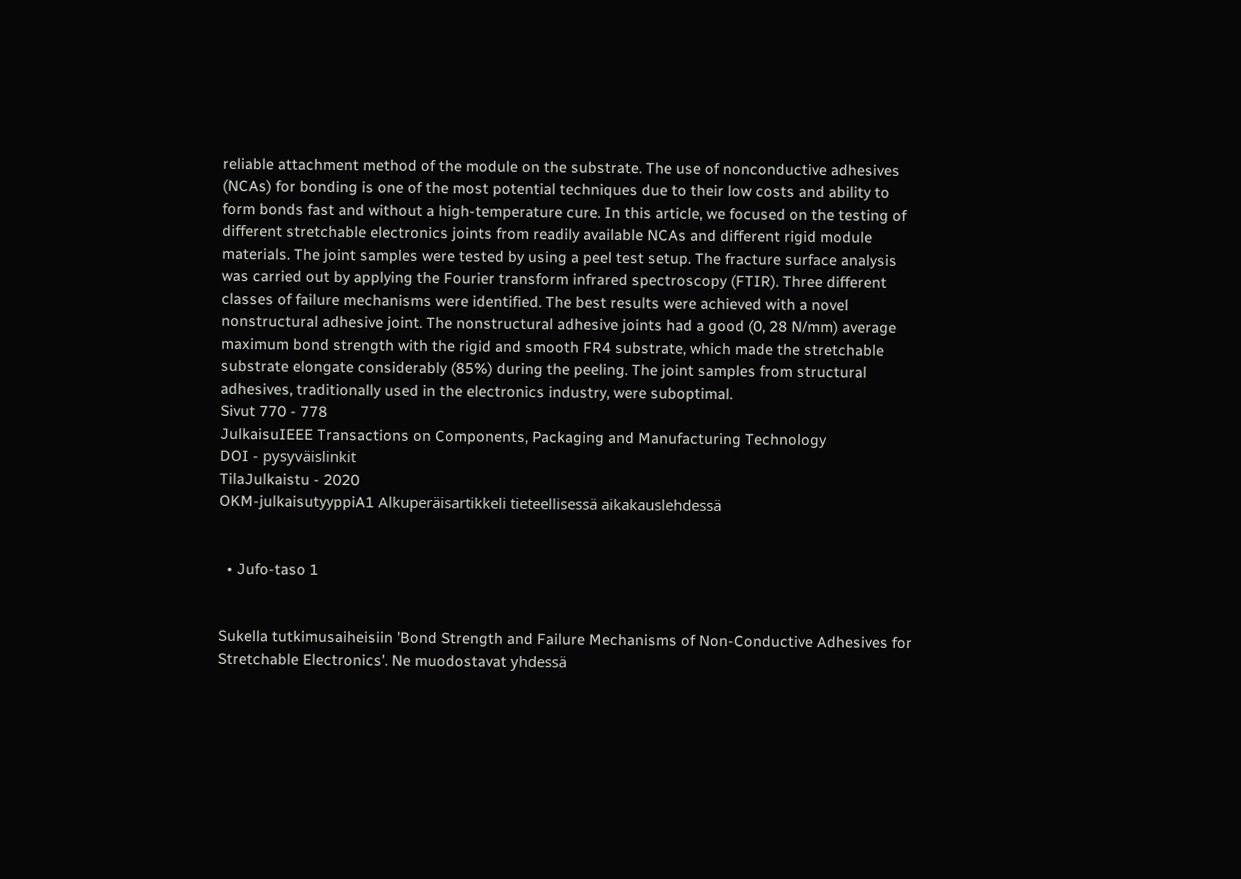reliable attachment method of the module on the substrate. The use of nonconductive adhesives (NCAs) for bonding is one of the most potential techniques due to their low costs and ability to form bonds fast and without a high-temperature cure. In this article, we focused on the testing of different stretchable electronics joints from readily available NCAs and different rigid module materials. The joint samples were tested by using a peel test setup. The fracture surface analysis was carried out by applying the Fourier transform infrared spectroscopy (FTIR). Three different classes of failure mechanisms were identified. The best results were achieved with a novel nonstructural adhesive joint. The nonstructural adhesive joints had a good (0, 28 N/mm) average maximum bond strength with the rigid and smooth FR4 substrate, which made the stretchable substrate elongate considerably (85%) during the peeling. The joint samples from structural adhesives, traditionally used in the electronics industry, were suboptimal.
Sivut 770 - 778
JulkaisuIEEE Transactions on Components, Packaging and Manufacturing Technology
DOI - pysyväislinkit
TilaJulkaistu - 2020
OKM-julkaisutyyppiA1 Alkuperäisartikkeli tieteellisessä aikakauslehdessä


  • Jufo-taso 1


Sukella tutkimusaiheisiin 'Bond Strength and Failure Mechanisms of Non-Conductive Adhesives for Stretchable Electronics'. Ne muodostavat yhdessä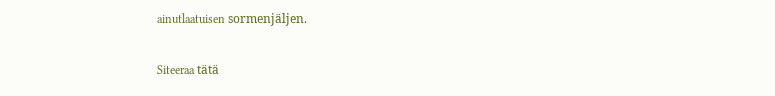ainutlaatuisen sormenjäljen.

Siteeraa tätä